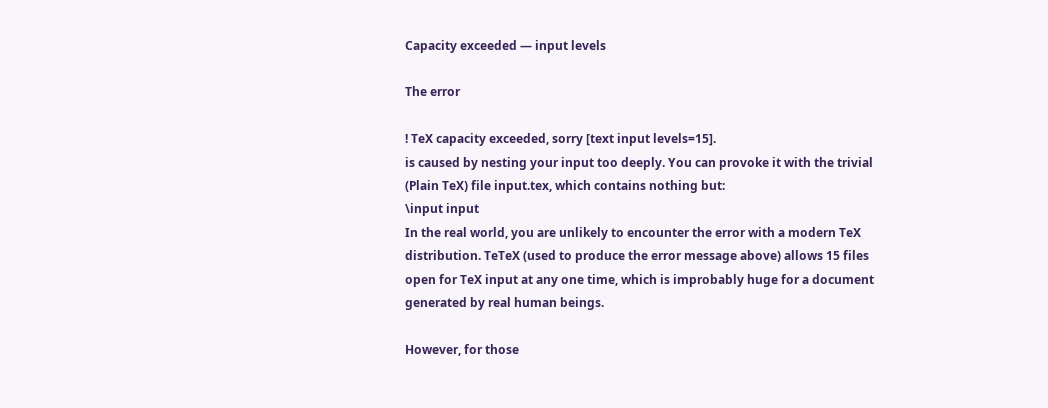Capacity exceeded — input levels

The error

! TeX capacity exceeded, sorry [text input levels=15].
is caused by nesting your input too deeply. You can provoke it with the trivial (Plain TeX) file input.tex, which contains nothing but:
\input input
In the real world, you are unlikely to encounter the error with a modern TeX distribution. TeTeX (used to produce the error message above) allows 15 files open for TeX input at any one time, which is improbably huge for a document generated by real human beings.

However, for those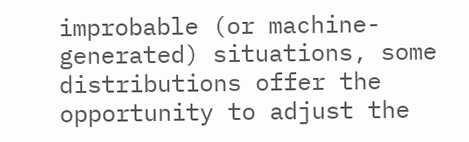improbable (or machine-generated) situations, some distributions offer the opportunity to adjust the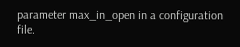parameter max_in_open in a configuration file.